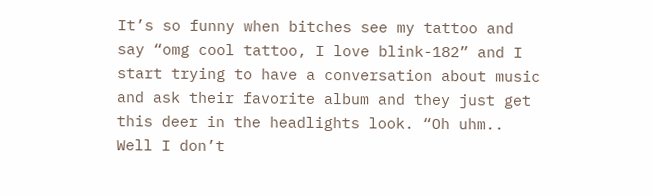It’s so funny when bitches see my tattoo and say “omg cool tattoo, I love blink-182” and I start trying to have a conversation about music and ask their favorite album and they just get this deer in the headlights look. “Oh uhm.. Well I don’t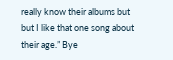really know their albums but but I like that one song about their age.” Bye